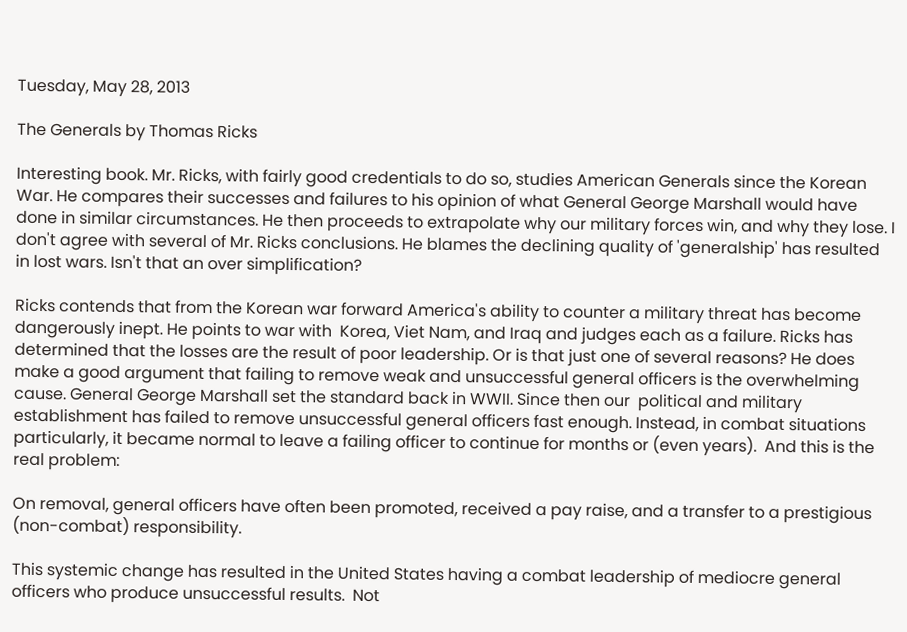Tuesday, May 28, 2013

The Generals by Thomas Ricks

Interesting book. Mr. Ricks, with fairly good credentials to do so, studies American Generals since the Korean War. He compares their successes and failures to his opinion of what General George Marshall would have done in similar circumstances. He then proceeds to extrapolate why our military forces win, and why they lose. I don't agree with several of Mr. Ricks conclusions. He blames the declining quality of 'generalship' has resulted in lost wars. Isn't that an over simplification?

Ricks contends that from the Korean war forward America's ability to counter a military threat has become dangerously inept. He points to war with  Korea, Viet Nam, and Iraq and judges each as a failure. Ricks has determined that the losses are the result of poor leadership. Or is that just one of several reasons? He does make a good argument that failing to remove weak and unsuccessful general officers is the overwhelming cause. General George Marshall set the standard back in WWII. Since then our  political and military establishment has failed to remove unsuccessful general officers fast enough. Instead, in combat situations particularly, it became normal to leave a failing officer to continue for months or (even years).  And this is the real problem:

On removal, general officers have often been promoted, received a pay raise, and a transfer to a prestigious (non-combat) responsibility.

This systemic change has resulted in the United States having a combat leadership of mediocre general officers who produce unsuccessful results.  Not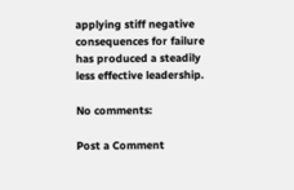applying stiff negative
consequences for failure has produced a steadily less effective leadership.

No comments:

Post a Comment